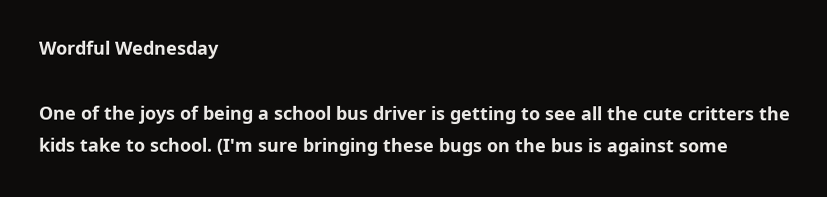Wordful Wednesday

One of the joys of being a school bus driver is getting to see all the cute critters the kids take to school. (I'm sure bringing these bugs on the bus is against some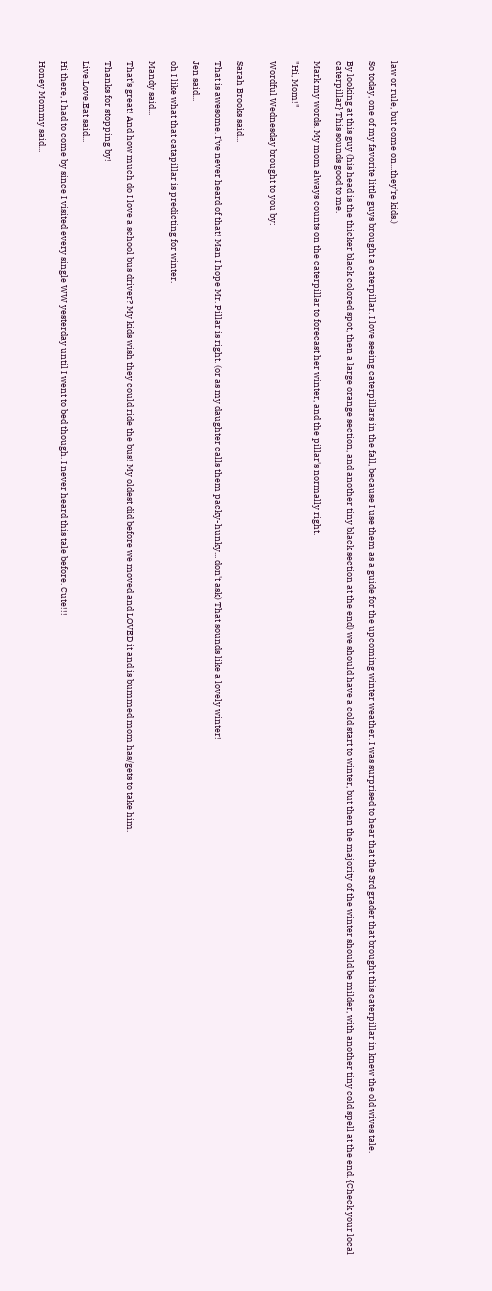law or rule, but come on...they're kids.)

So today, one of my favorite little guys brought a caterpillar. I love seeing caterpillars in the fall, because I use them as a guide for the upcoming winter weather. I was surprised to hear that the 3rd grader that brought this caterpillar in knew the old wives tale.

By looking at this guy (his head is the thicker black colored spot, then a large orange section, and another tiny black section at the end) we should have a cold start to winter, but then the majority of the winter should be milder, with another tiny cold spell at the end. {Check your local caterpillar} This sounds good to me.

Mark my words. My mom always counts on the caterpillar to forecast her winter, and the pillar's normally right.

"Hi, Mom!"

Wordful Wednesday brought to you by:


Sarah Brooks said...

That is awesome. I've never heard of that! Man I hope Mr. Pillar is right. (or as my daughter calls them packy-hunky... don't ask) That sounds like a lovely winter!

Jen said...

oh I like what that catapillar is predicting for winter.

Mandy said...

That's great! And how much do I love a school bus driver? My kids wish they could ride the bus! My oldest did before we moved and LOVED it and is bummed mom has/gets to take him.

Thanks for stopping by!

Live.Love.Eat said...

Hi there, I had to come by since I visited every single WW yesterday until I went to bed though. I never heard this tale before. Cute!!!

Honey Mommy said...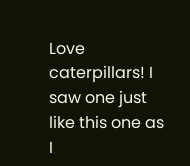Love caterpillars! I saw one just like this one as I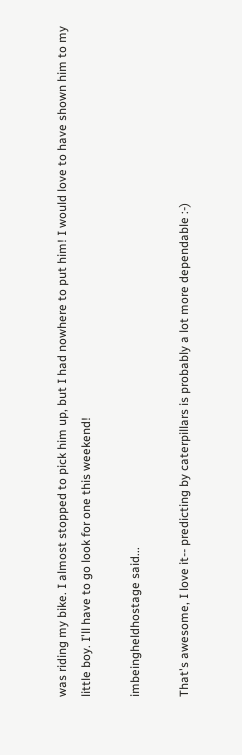was riding my bike. I almost stopped to pick him up, but I had nowhere to put him! I would love to have shown him to my little boy. I'll have to go look for one this weekend!

imbeingheldhostage said...

That's awesome, I love it-- predicting by caterpillars is probably a lot more dependable :-)